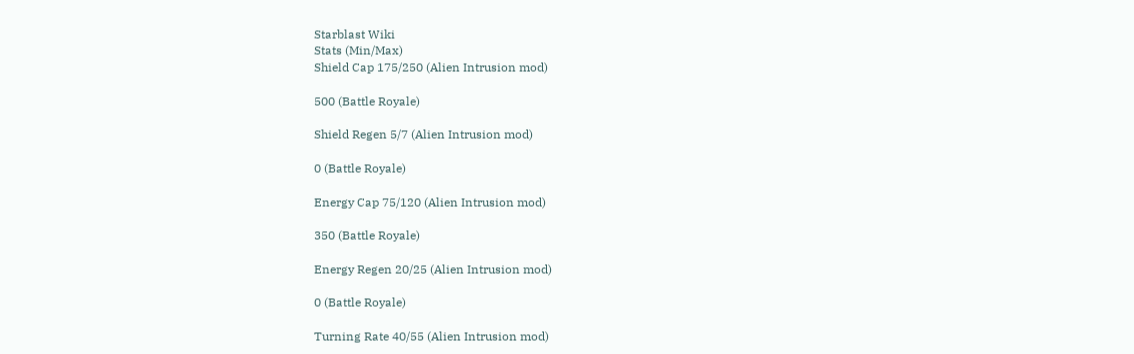Starblast Wiki
Stats (Min/Max)
Shield Cap 175/250 (Alien Intrusion mod)

500 (Battle Royale)

Shield Regen 5/7 (Alien Intrusion mod)

0 (Battle Royale)

Energy Cap 75/120 (Alien Intrusion mod)

350 (Battle Royale)

Energy Regen 20/25 (Alien Intrusion mod)

0 (Battle Royale)

Turning Rate 40/55 (Alien Intrusion mod)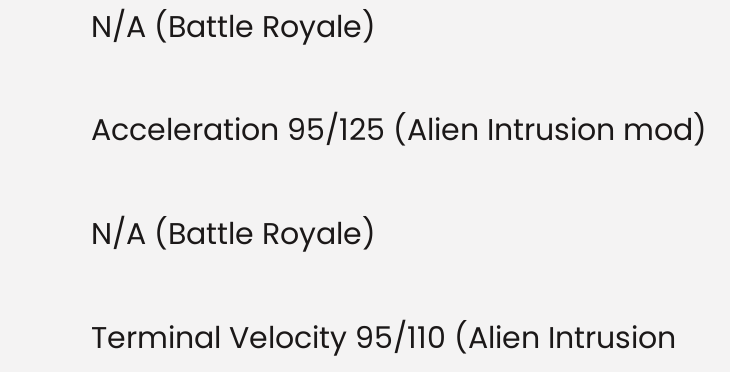N/A (Battle Royale)

Acceleration 95/125 (Alien Intrusion mod)

N/A (Battle Royale)

Terminal Velocity 95/110 (Alien Intrusion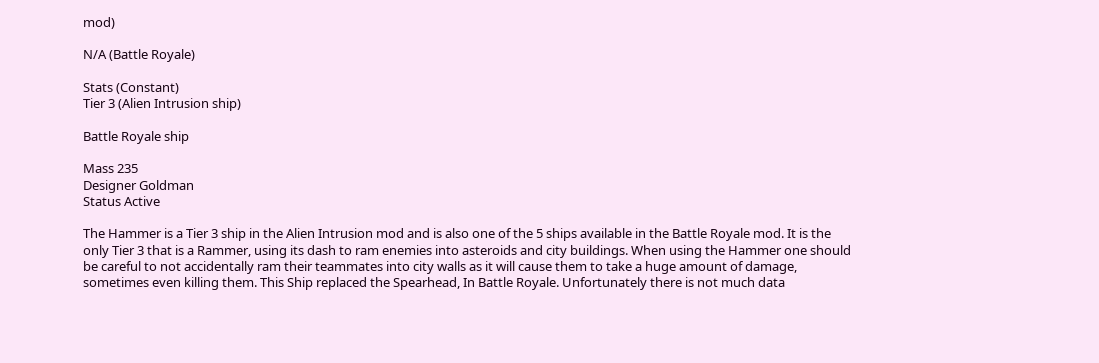mod)

N/A (Battle Royale)

Stats (Constant)
Tier 3 (Alien Intrusion ship)

Battle Royale ship

Mass 235
Designer Goldman
Status Active

The Hammer is a Tier 3 ship in the Alien Intrusion mod and is also one of the 5 ships available in the Battle Royale mod. It is the only Tier 3 that is a Rammer, using its dash to ram enemies into asteroids and city buildings. When using the Hammer one should be careful to not accidentally ram their teammates into city walls as it will cause them to take a huge amount of damage, sometimes even killing them. This Ship replaced the Spearhead, In Battle Royale. Unfortunately there is not much data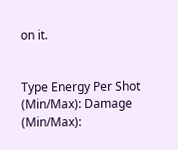on it.


Type Energy Per Shot (Min/Max): Damage (Min/Max):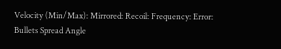Velocity (Min/Max): Mirrored: Recoil: Frequency: Error: Bullets Spread Angle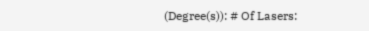(Degree(s)): # Of Lasers: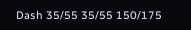Dash 35/55 35/55 150/175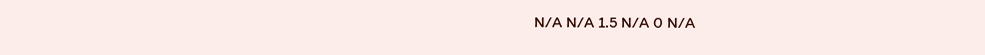N/A N/A 1.5 N/A 0 N/A